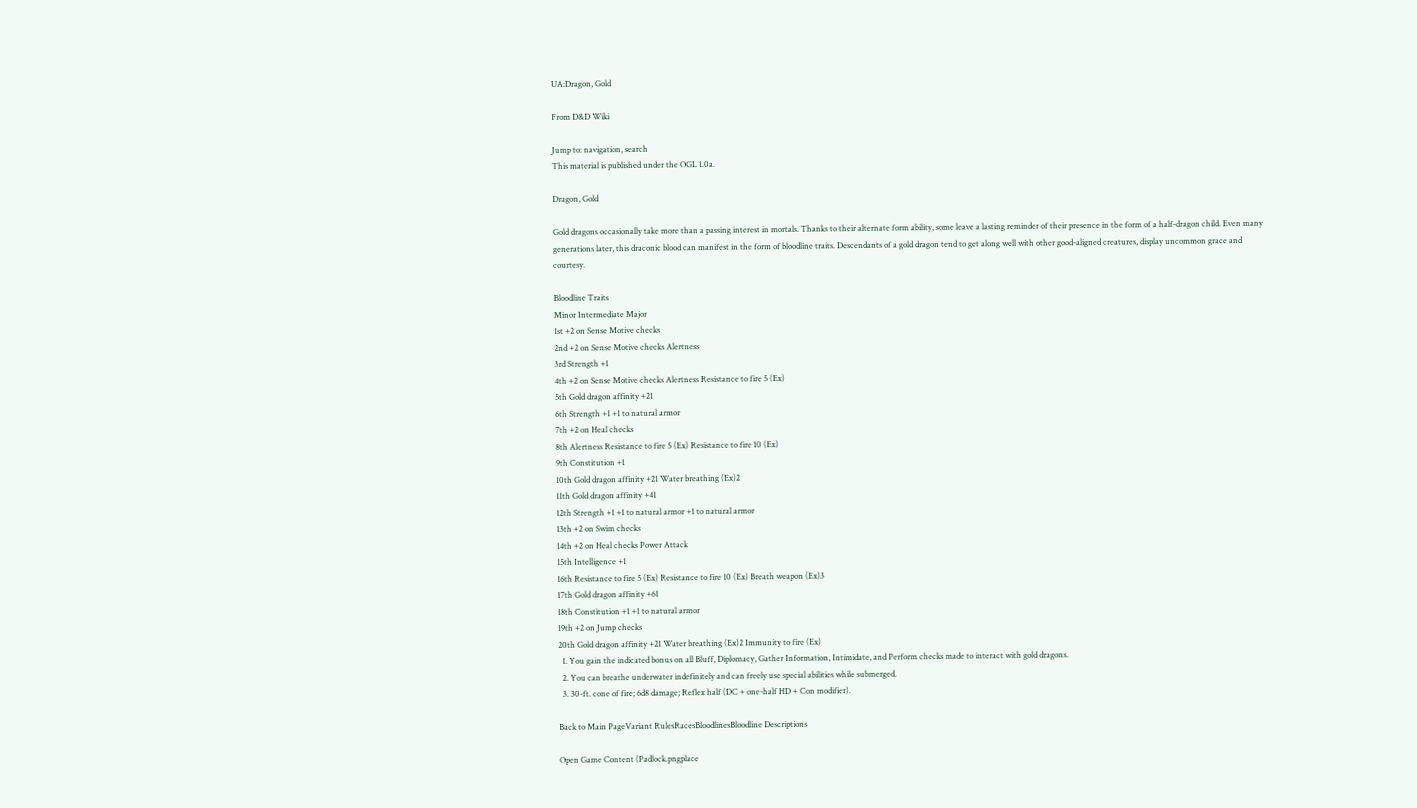UA:Dragon, Gold

From D&D Wiki

Jump to: navigation, search
This material is published under the OGL 1.0a.

Dragon, Gold

Gold dragons occasionally take more than a passing interest in mortals. Thanks to their alternate form ability, some leave a lasting reminder of their presence in the form of a half-dragon child. Even many generations later, this draconic blood can manifest in the form of bloodline traits. Descendants of a gold dragon tend to get along well with other good-aligned creatures, display uncommon grace and courtesy.

Bloodline Traits
Minor Intermediate Major
1st +2 on Sense Motive checks
2nd +2 on Sense Motive checks Alertness
3rd Strength +1
4th +2 on Sense Motive checks Alertness Resistance to fire 5 (Ex)
5th Gold dragon affinity +21
6th Strength +1 +1 to natural armor
7th +2 on Heal checks
8th Alertness Resistance to fire 5 (Ex) Resistance to fire 10 (Ex)
9th Constitution +1
10th Gold dragon affinity +21 Water breathing (Ex)2
11th Gold dragon affinity +41
12th Strength +1 +1 to natural armor +1 to natural armor
13th +2 on Swim checks
14th +2 on Heal checks Power Attack
15th Intelligence +1
16th Resistance to fire 5 (Ex) Resistance to fire 10 (Ex) Breath weapon (Ex)3
17th Gold dragon affinity +61
18th Constitution +1 +1 to natural armor
19th +2 on Jump checks
20th Gold dragon affinity +21 Water breathing (Ex)2 Immunity to fire (Ex)
  1. You gain the indicated bonus on all Bluff, Diplomacy, Gather Information, Intimidate, and Perform checks made to interact with gold dragons.
  2. You can breathe underwater indefinitely and can freely use special abilities while submerged.
  3. 30-ft. cone of fire; 6d8 damage; Reflex half (DC + one-half HD + Con modifier).

Back to Main PageVariant RulesRacesBloodlinesBloodline Descriptions

Open Game Content (Padlock.pngplace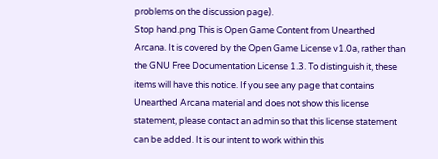problems on the discussion page).
Stop hand.png This is Open Game Content from Unearthed Arcana. It is covered by the Open Game License v1.0a, rather than the GNU Free Documentation License 1.3. To distinguish it, these items will have this notice. If you see any page that contains Unearthed Arcana material and does not show this license statement, please contact an admin so that this license statement can be added. It is our intent to work within this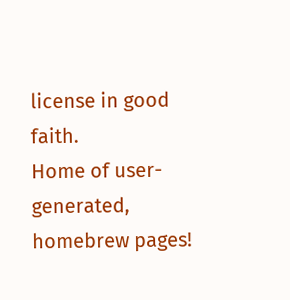license in good faith.
Home of user-generated,
homebrew pages!